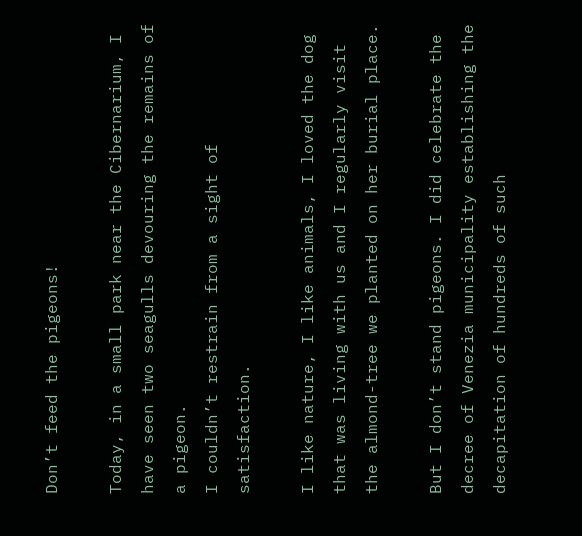Don’t feed the pigeons!

Today, in a small park near the Cibernarium, I have seen two seagulls devouring the remains of a pigeon.
I couldn’t restrain from a sight of satisfaction.

I like nature, I like animals, I loved the dog that was living with us and I regularly visit the almond-tree we planted on her burial place.

But I don’t stand pigeons. I did celebrate the decree of Venezia municipality establishing the decapitation of hundreds of such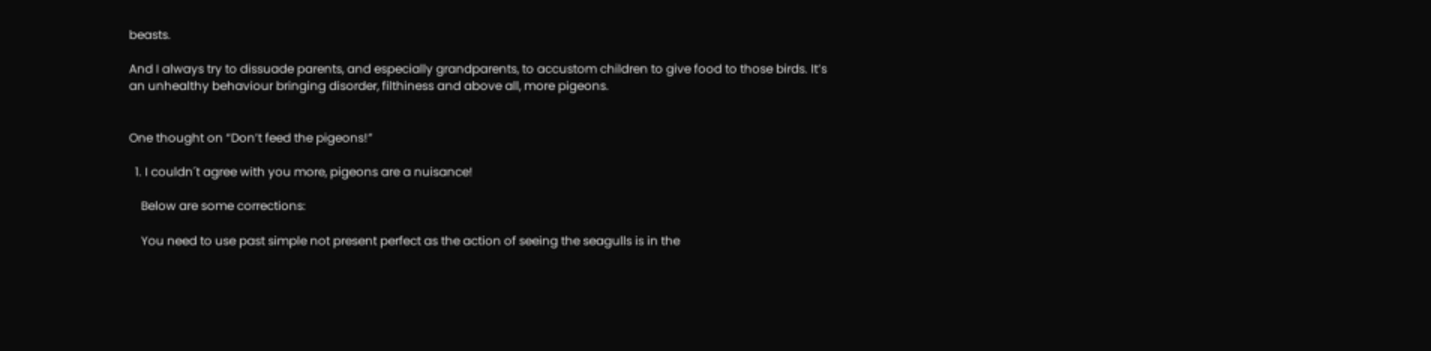beasts.

And I always try to dissuade parents, and especially grandparents, to accustom children to give food to those birds. It’s an unhealthy behaviour bringing disorder, filthiness and above all, more pigeons.


One thought on “Don’t feed the pigeons!”

  1. I couldn´t agree with you more, pigeons are a nuisance!

    Below are some corrections:

    You need to use past simple not present perfect as the action of seeing the seagulls is in the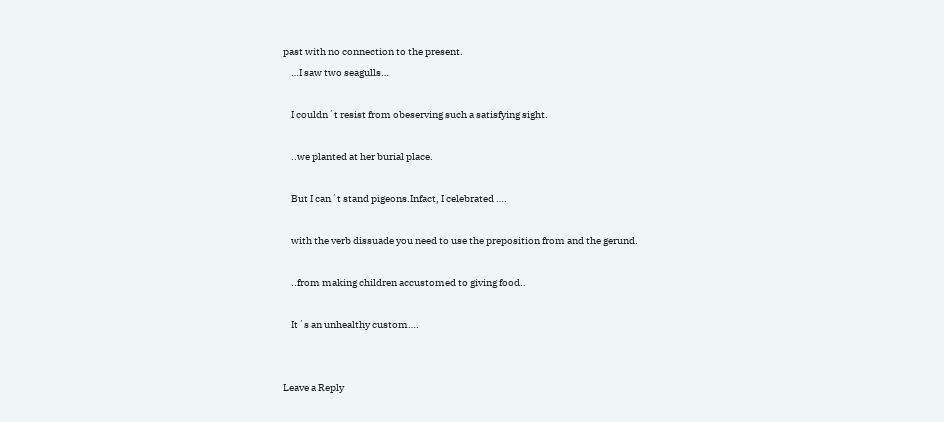past with no connection to the present.
    …I saw two seagulls…

    I couldn´t resist from obeserving such a satisfying sight.

    ..we planted at her burial place.

    But I can´t stand pigeons.Infact, I celebrated ….

    with the verb dissuade you need to use the preposition from and the gerund.

    ..from making children accustomed to giving food..

    It´s an unhealthy custom….


Leave a Reply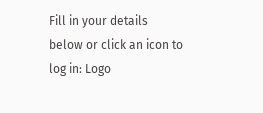Fill in your details below or click an icon to log in: Logo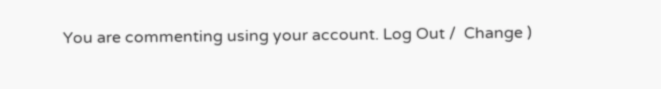You are commenting using your account. Log Out /  Change )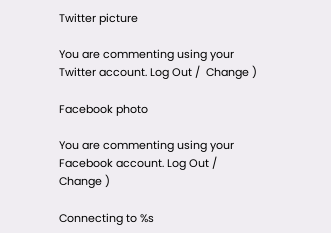Twitter picture

You are commenting using your Twitter account. Log Out /  Change )

Facebook photo

You are commenting using your Facebook account. Log Out /  Change )

Connecting to %s